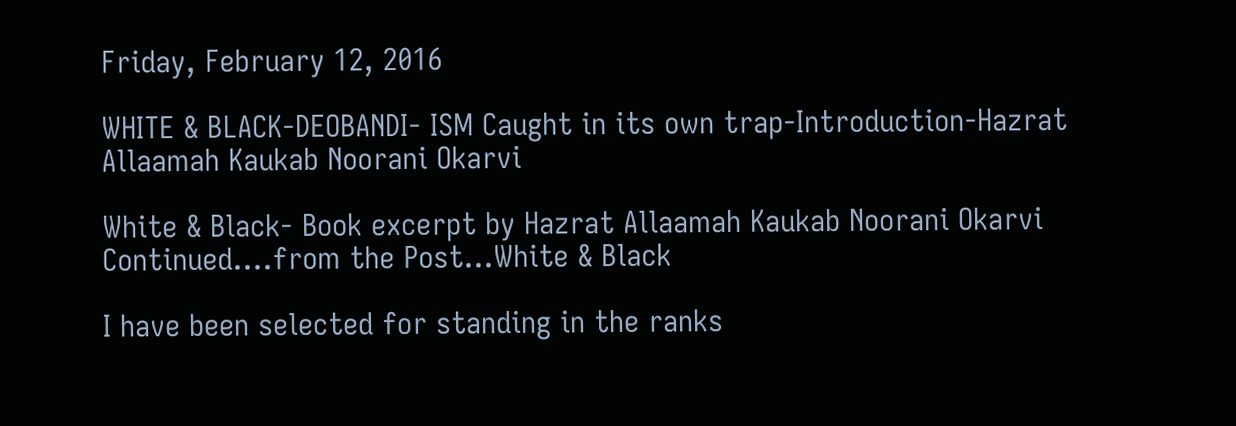Friday, February 12, 2016

WHITE & BLACK-DEOBANDI- ISM Caught in its own trap-Introduction-Hazrat Allaamah Kaukab Noorani Okarvi

White & Black- Book excerpt by Hazrat Allaamah Kaukab Noorani Okarvi
Continued....from the Post...White & Black

I have been selected for standing in the ranks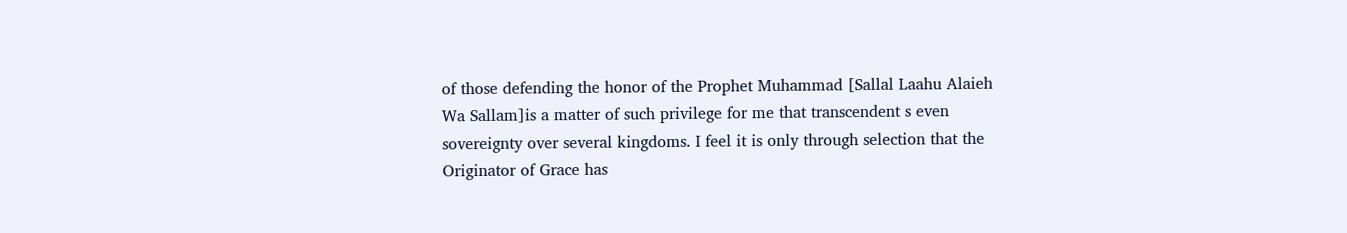of those defending the honor of the Prophet Muhammad [Sallal Laahu Alaieh Wa Sallam]is a matter of such privilege for me that transcendent s even sovereignty over several kingdoms. I feel it is only through selection that the Originator of Grace has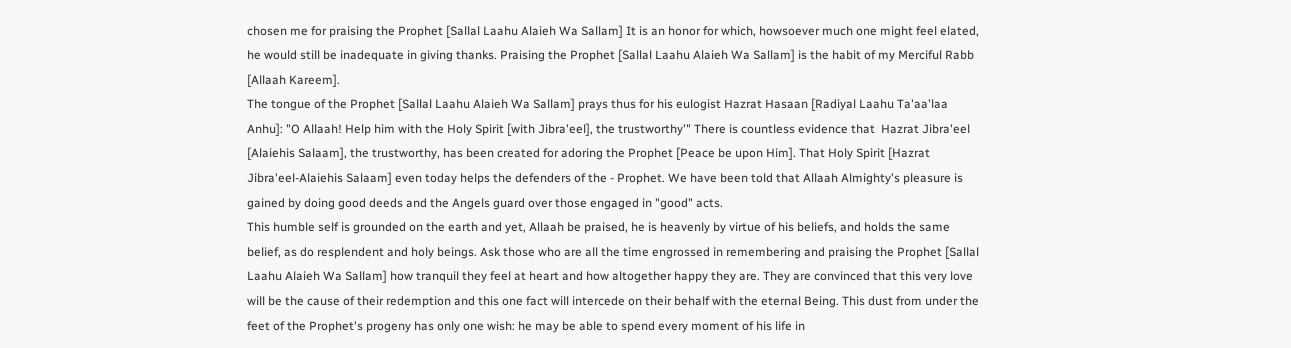chosen me for praising the Prophet [Sallal Laahu Alaieh Wa Sallam] It is an honor for which, howsoever much one might feel elated, he would still be inadequate in giving thanks. Praising the Prophet [Sallal Laahu Alaieh Wa Sallam] is the habit of my Merciful Rabb [Allaah Kareem].
The tongue of the Prophet [Sallal Laahu Alaieh Wa Sallam] prays thus for his eulogist Hazrat Hasaan [Radiyal Laahu Ta'aa'laa Anhu]: "O Allaah! Help him with the Holy Spirit [with Jibra'eel], the trustworthy'" There is countless evidence that  Hazrat Jibra'eel [Alaiehis Salaam], the trustworthy, has been created for adoring the Prophet [Peace be upon Him]. That Holy Spirit [Hazrat Jibra'eel-Alaiehis Salaam] even today helps the defenders of the - Prophet. We have been told that Allaah Almighty's pleasure is gained by doing good deeds and the Angels guard over those engaged in "good" acts.
This humble self is grounded on the earth and yet, Allaah be praised, he is heavenly by virtue of his beliefs, and holds the same belief, as do resplendent and holy beings. Ask those who are all the time engrossed in remembering and praising the Prophet [Sallal Laahu Alaieh Wa Sallam] how tranquil they feel at heart and how altogether happy they are. They are convinced that this very love will be the cause of their redemption and this one fact will intercede on their behalf with the eternal Being. This dust from under the feet of the Prophet's progeny has only one wish: he may be able to spend every moment of his life in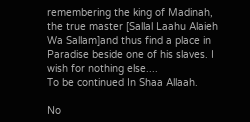remembering the king of Madinah, the true master [Sallal Laahu Alaieh Wa Sallam]and thus find a place in Paradise beside one of his slaves. I wish for nothing else....
To be continued In Shaa Allaah.

No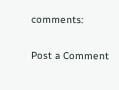comments:

Post a Comment